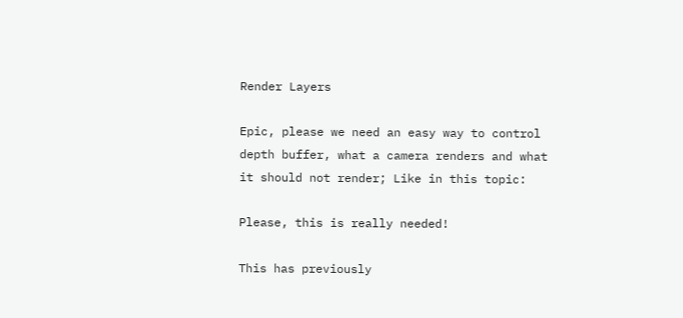Render Layers

Epic, please we need an easy way to control depth buffer, what a camera renders and what it should not render; Like in this topic:

Please, this is really needed!

This has previously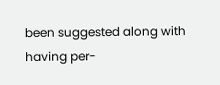been suggested along with having per-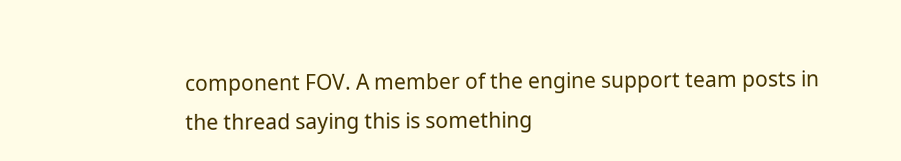component FOV. A member of the engine support team posts in the thread saying this is something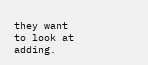they want to look at adding.